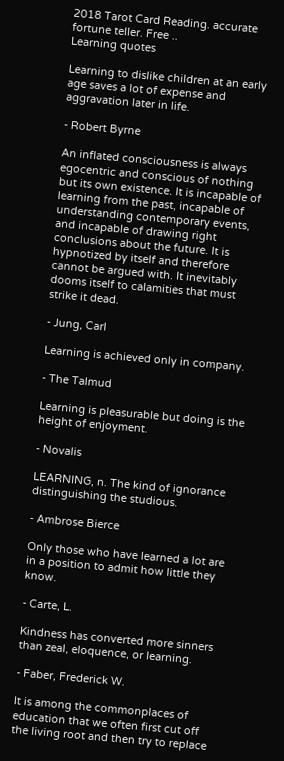2018 Tarot Card Reading. accurate fortune teller. Free ..
Learning quotes

Learning to dislike children at an early age saves a lot of expense and aggravation later in life.

- Robert Byrne

An inflated consciousness is always egocentric and conscious of nothing but its own existence. It is incapable of learning from the past, incapable of understanding contemporary events, and incapable of drawing right conclusions about the future. It is hypnotized by itself and therefore cannot be argued with. It inevitably dooms itself to calamities that must strike it dead.

- Jung, Carl

Learning is achieved only in company.

- The Talmud

Learning is pleasurable but doing is the height of enjoyment.

- Novalis

LEARNING, n. The kind of ignorance distinguishing the studious.

- Ambrose Bierce

Only those who have learned a lot are in a position to admit how little they know.

- Carte, L.

Kindness has converted more sinners than zeal, eloquence, or learning.

- Faber, Frederick W.

It is among the commonplaces of education that we often first cut off the living root and then try to replace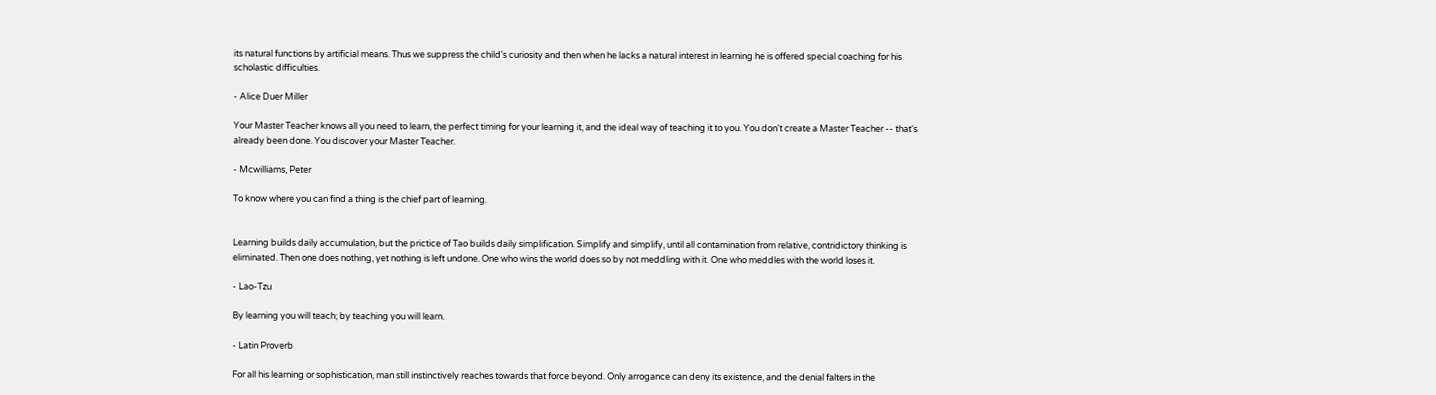its natural functions by artificial means. Thus we suppress the child's curiosity and then when he lacks a natural interest in learning he is offered special coaching for his scholastic difficulties.

- Alice Duer Miller

Your Master Teacher knows all you need to learn, the perfect timing for your learning it, and the ideal way of teaching it to you. You don't create a Master Teacher -- that's already been done. You discover your Master Teacher.

- Mcwilliams, Peter

To know where you can find a thing is the chief part of learning.


Learning builds daily accumulation, but the prictice of Tao builds daily simplification. Simplify and simplify, until all contamination from relative, contridictory thinking is eliminated. Then one does nothing, yet nothing is left undone. One who wins the world does so by not meddling with it. One who meddles with the world loses it.

- Lao-Tzu

By learning you will teach; by teaching you will learn.

- Latin Proverb

For all his learning or sophistication, man still instinctively reaches towards that force beyond. Only arrogance can deny its existence, and the denial falters in the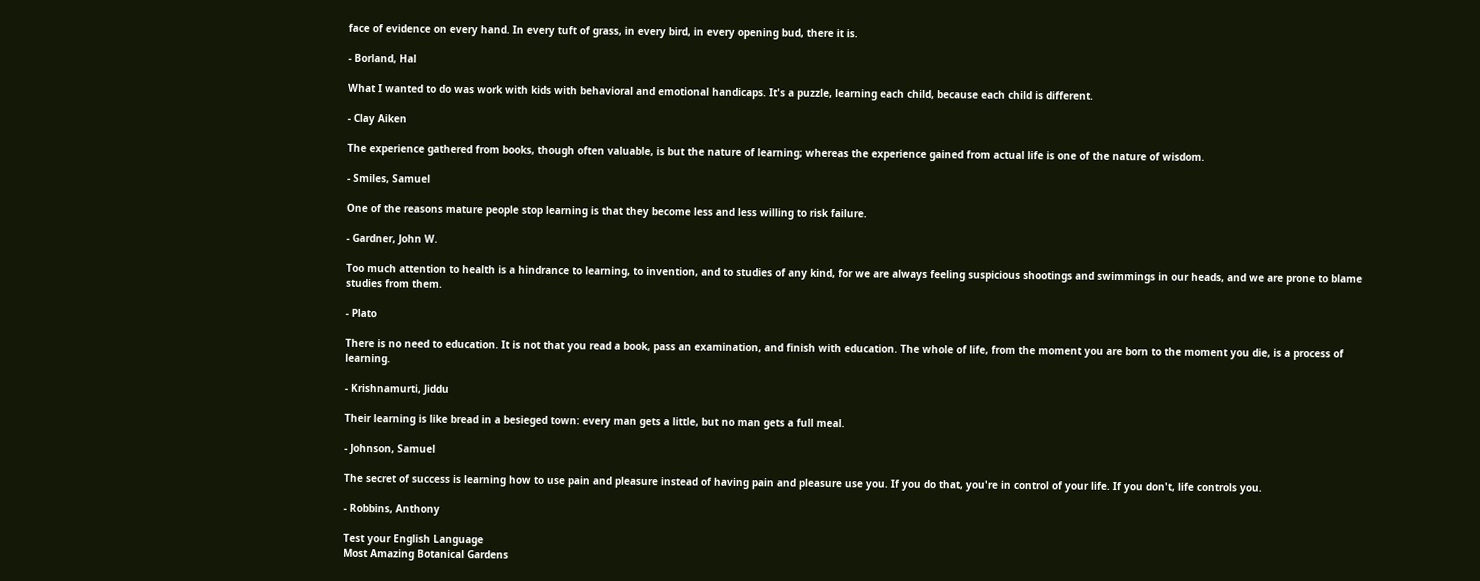face of evidence on every hand. In every tuft of grass, in every bird, in every opening bud, there it is.

- Borland, Hal

What I wanted to do was work with kids with behavioral and emotional handicaps. It's a puzzle, learning each child, because each child is different.

- Clay Aiken

The experience gathered from books, though often valuable, is but the nature of learning; whereas the experience gained from actual life is one of the nature of wisdom.

- Smiles, Samuel

One of the reasons mature people stop learning is that they become less and less willing to risk failure.

- Gardner, John W.

Too much attention to health is a hindrance to learning, to invention, and to studies of any kind, for we are always feeling suspicious shootings and swimmings in our heads, and we are prone to blame studies from them.

- Plato

There is no need to education. It is not that you read a book, pass an examination, and finish with education. The whole of life, from the moment you are born to the moment you die, is a process of learning.

- Krishnamurti, Jiddu

Their learning is like bread in a besieged town: every man gets a little, but no man gets a full meal.

- Johnson, Samuel

The secret of success is learning how to use pain and pleasure instead of having pain and pleasure use you. If you do that, you're in control of your life. If you don't, life controls you.

- Robbins, Anthony

Test your English Language
Most Amazing Botanical Gardens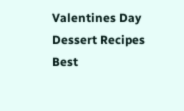Valentines Day Dessert Recipes
Best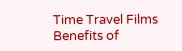Time Travel Films
Benefits of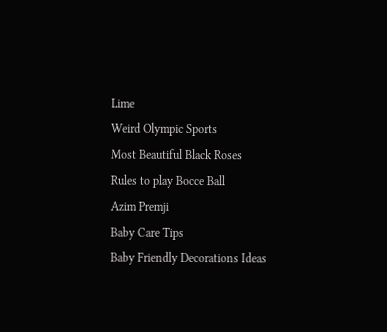Lime
Weird Olympic Sports
Most Beautiful Black Roses
Rules to play Bocce Ball
Azim Premji
Baby Care Tips
Baby Friendly Decorations Ideas